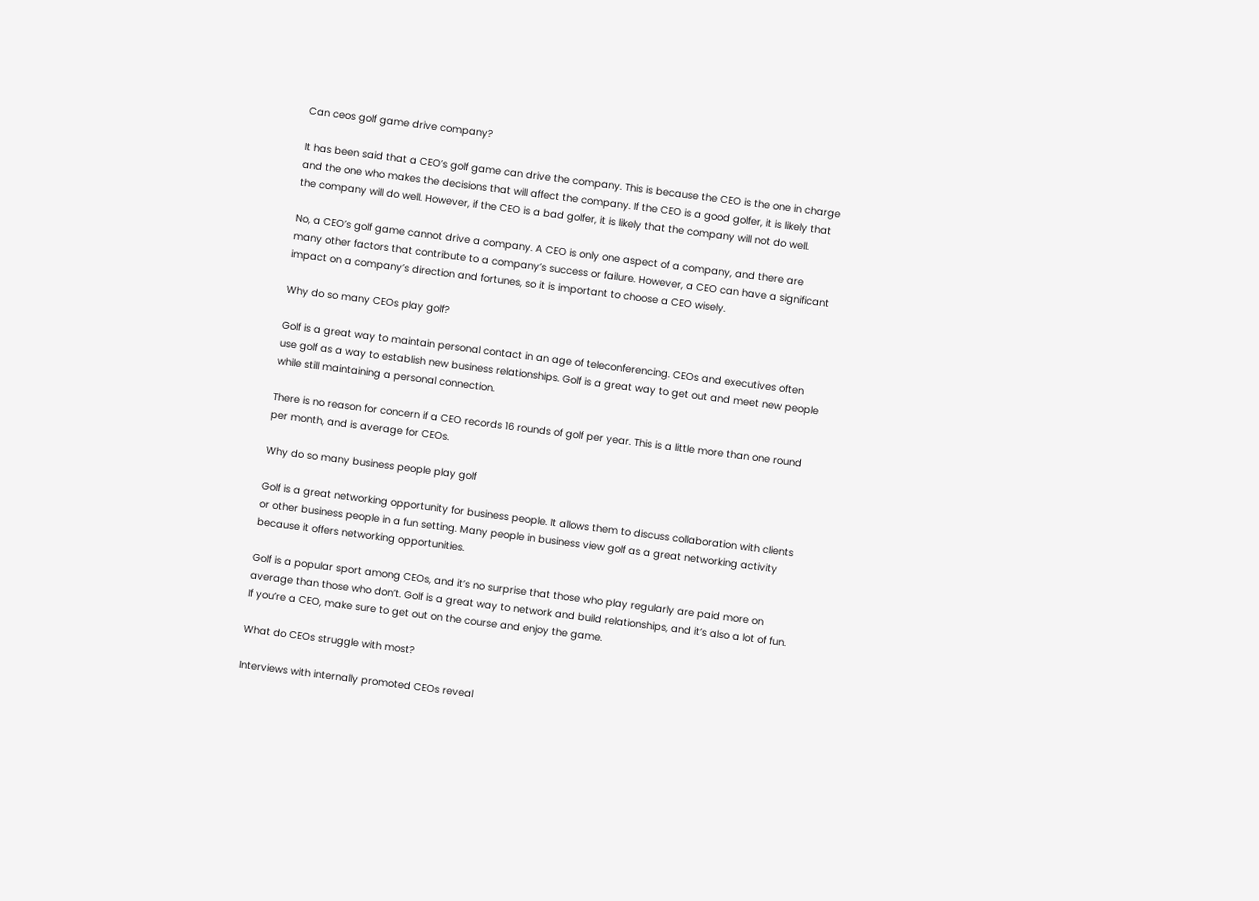Can ceos golf game drive company?

It has been said that a CEO’s golf game can drive the company. This is because the CEO is the one in charge and the one who makes the decisions that will affect the company. If the CEO is a good golfer, it is likely that the company will do well. However, if the CEO is a bad golfer, it is likely that the company will not do well.

No, a CEO’s golf game cannot drive a company. A CEO is only one aspect of a company, and there are many other factors that contribute to a company’s success or failure. However, a CEO can have a significant impact on a company’s direction and fortunes, so it is important to choose a CEO wisely.

Why do so many CEOs play golf?

Golf is a great way to maintain personal contact in an age of teleconferencing. CEOs and executives often use golf as a way to establish new business relationships. Golf is a great way to get out and meet new people while still maintaining a personal connection.

There is no reason for concern if a CEO records 16 rounds of golf per year. This is a little more than one round per month, and is average for CEOs.

Why do so many business people play golf

Golf is a great networking opportunity for business people. It allows them to discuss collaboration with clients or other business people in a fun setting. Many people in business view golf as a great networking activity because it offers networking opportunities.

Golf is a popular sport among CEOs, and it’s no surprise that those who play regularly are paid more on average than those who don’t. Golf is a great way to network and build relationships, and it’s also a lot of fun. If you’re a CEO, make sure to get out on the course and enjoy the game.

What do CEOs struggle with most?

Interviews with internally promoted CEOs reveal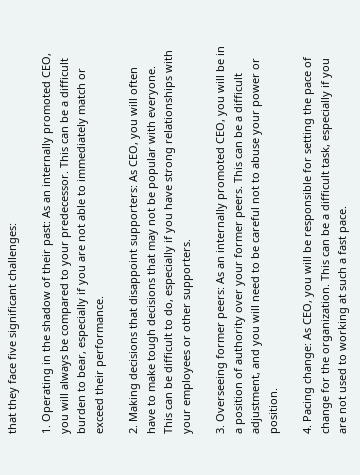that they face five significant challenges:

1. Operating in the shadow of their past: As an internally promoted CEO, you will always be compared to your predecessor. This can be a difficult burden to bear, especially if you are not able to immediately match or exceed their performance.

2. Making decisions that disappoint supporters: As CEO, you will often have to make tough decisions that may not be popular with everyone. This can be difficult to do, especially if you have strong relationships with your employees or other supporters.

3. Overseeing former peers: As an internally promoted CEO, you will be in a position of authority over your former peers. This can be a difficult adjustment, and you will need to be careful not to abuse your power or position.

4. Pacing change: As CEO, you will be responsible for setting the pace of change for the organization. This can be a difficult task, especially if you are not used to working at such a fast pace.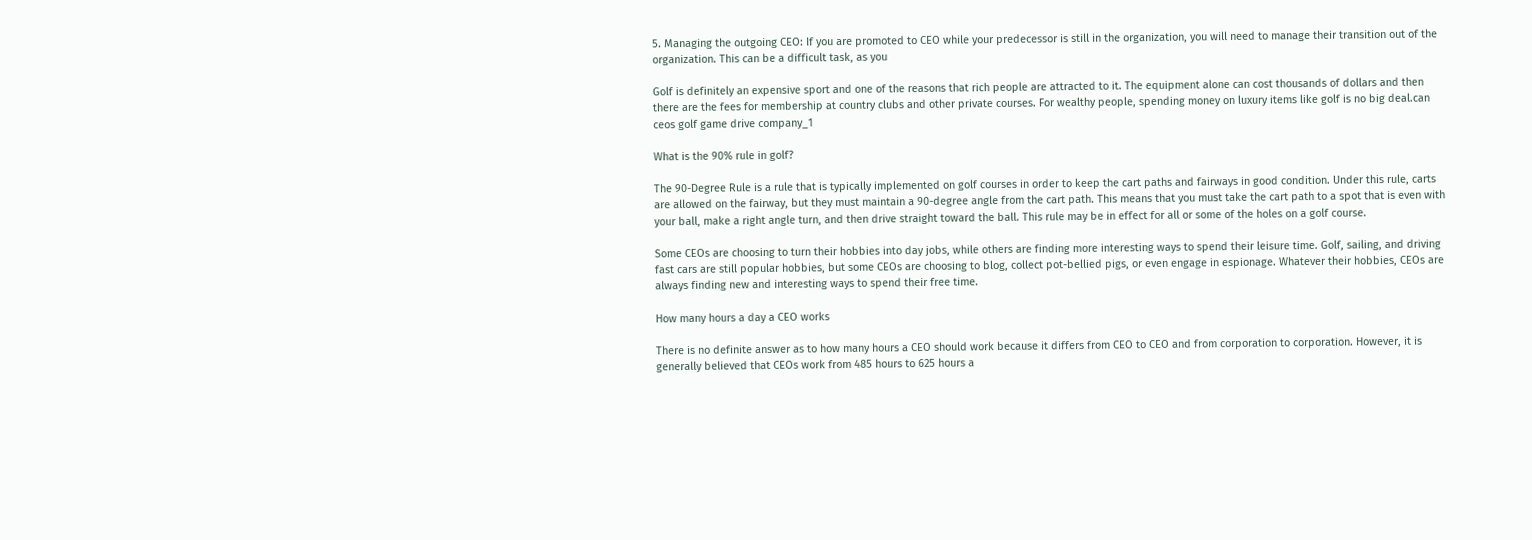5. Managing the outgoing CEO: If you are promoted to CEO while your predecessor is still in the organization, you will need to manage their transition out of the organization. This can be a difficult task, as you

Golf is definitely an expensive sport and one of the reasons that rich people are attracted to it. The equipment alone can cost thousands of dollars and then there are the fees for membership at country clubs and other private courses. For wealthy people, spending money on luxury items like golf is no big deal.can ceos golf game drive company_1

What is the 90% rule in golf?

The 90-Degree Rule is a rule that is typically implemented on golf courses in order to keep the cart paths and fairways in good condition. Under this rule, carts are allowed on the fairway, but they must maintain a 90-degree angle from the cart path. This means that you must take the cart path to a spot that is even with your ball, make a right angle turn, and then drive straight toward the ball. This rule may be in effect for all or some of the holes on a golf course.

Some CEOs are choosing to turn their hobbies into day jobs, while others are finding more interesting ways to spend their leisure time. Golf, sailing, and driving fast cars are still popular hobbies, but some CEOs are choosing to blog, collect pot-bellied pigs, or even engage in espionage. Whatever their hobbies, CEOs are always finding new and interesting ways to spend their free time.

How many hours a day a CEO works

There is no definite answer as to how many hours a CEO should work because it differs from CEO to CEO and from corporation to corporation. However, it is generally believed that CEOs work from 485 hours to 625 hours a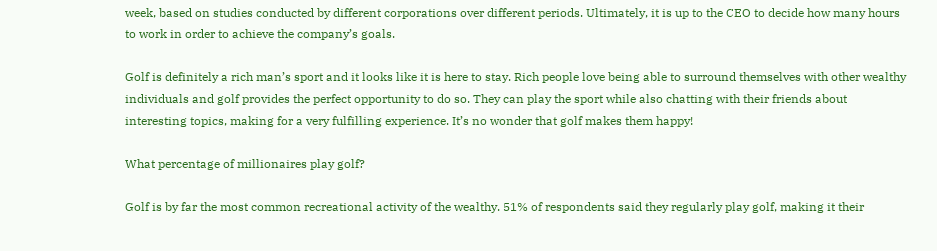week, based on studies conducted by different corporations over different periods. Ultimately, it is up to the CEO to decide how many hours to work in order to achieve the company’s goals.

Golf is definitely a rich man’s sport and it looks like it is here to stay. Rich people love being able to surround themselves with other wealthy individuals and golf provides the perfect opportunity to do so. They can play the sport while also chatting with their friends about interesting topics, making for a very fulfilling experience. It’s no wonder that golf makes them happy!

What percentage of millionaires play golf?

Golf is by far the most common recreational activity of the wealthy. 51% of respondents said they regularly play golf, making it their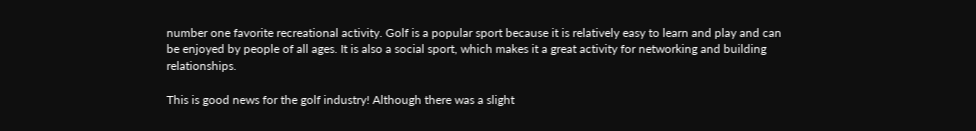number one favorite recreational activity. Golf is a popular sport because it is relatively easy to learn and play and can be enjoyed by people of all ages. It is also a social sport, which makes it a great activity for networking and building relationships.

This is good news for the golf industry! Although there was a slight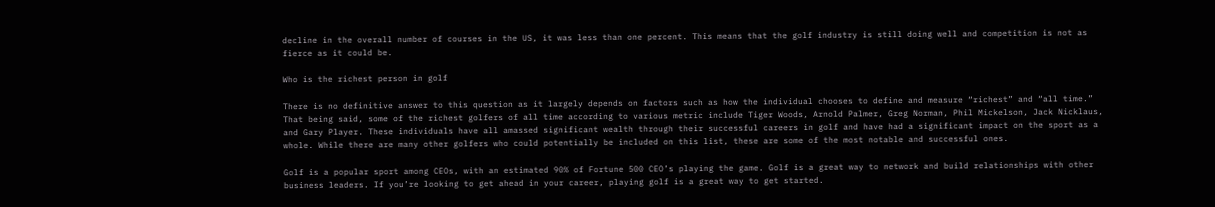decline in the overall number of courses in the US, it was less than one percent. This means that the golf industry is still doing well and competition is not as fierce as it could be.

Who is the richest person in golf

There is no definitive answer to this question as it largely depends on factors such as how the individual chooses to define and measure “richest” and “all time.” That being said, some of the richest golfers of all time according to various metric include Tiger Woods, Arnold Palmer, Greg Norman, Phil Mickelson, Jack Nicklaus, and Gary Player. These individuals have all amassed significant wealth through their successful careers in golf and have had a significant impact on the sport as a whole. While there are many other golfers who could potentially be included on this list, these are some of the most notable and successful ones.

Golf is a popular sport among CEOs, with an estimated 90% of Fortune 500 CEO’s playing the game. Golf is a great way to network and build relationships with other business leaders. If you’re looking to get ahead in your career, playing golf is a great way to get started.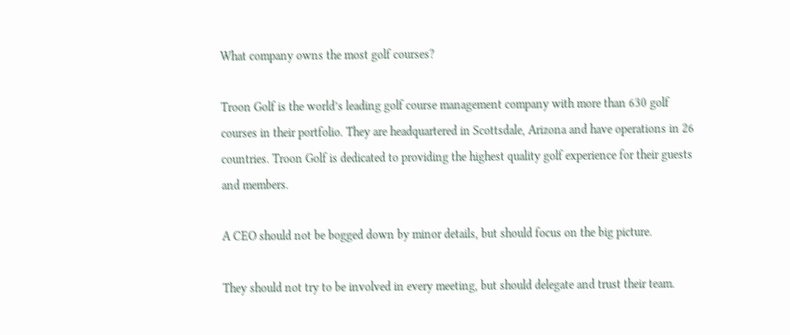What company owns the most golf courses?

Troon Golf is the world’s leading golf course management company with more than 630 golf courses in their portfolio. They are headquartered in Scottsdale, Arizona and have operations in 26 countries. Troon Golf is dedicated to providing the highest quality golf experience for their guests and members.

A CEO should not be bogged down by minor details, but should focus on the big picture.

They should not try to be involved in every meeting, but should delegate and trust their team.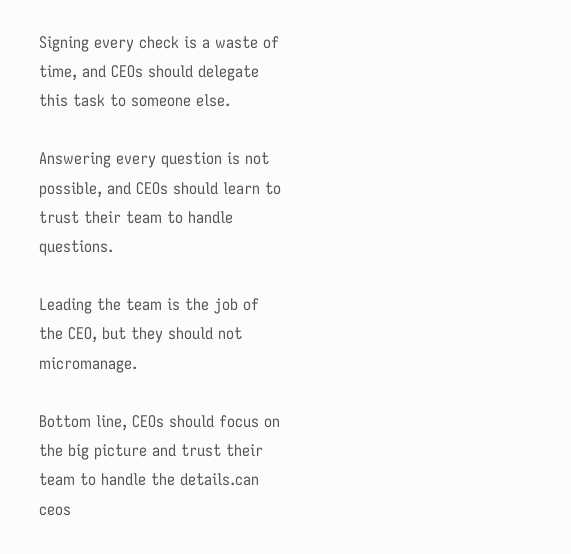Signing every check is a waste of time, and CEOs should delegate this task to someone else.

Answering every question is not possible, and CEOs should learn to trust their team to handle questions.

Leading the team is the job of the CEO, but they should not micromanage.

Bottom line, CEOs should focus on the big picture and trust their team to handle the details.can ceos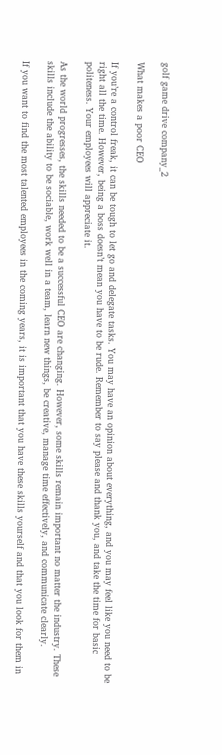golf game drive company_2

What makes a poor CEO

If you’re a control freak, it can be tough to let go and delegate tasks. You may have an opinion about everything, and you may feel like you need to be right all the time. However, being a boss doesn’t mean you have to be rude. Remember to say please and thank you, and take the time for basic politeness. Your employees will appreciate it.

As the world progresses, the skills needed to be a successful CEO are changing. However, some skills remain important no matter the industry. These skills include the ability to be sociable, work well in a team, learn new things, be creative, manage time effectively, and communicate clearly.

If you want to find the most talented employees in the coming years, it is important that you have these skills yourself and that you look for them in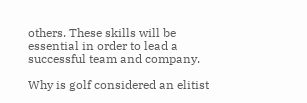others. These skills will be essential in order to lead a successful team and company.

Why is golf considered an elitist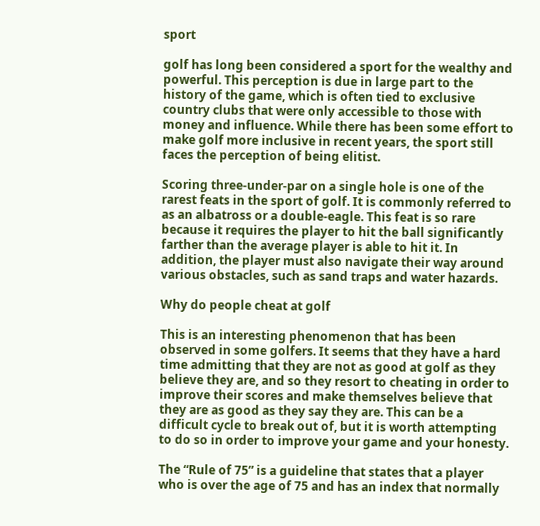sport

golf has long been considered a sport for the wealthy and powerful. This perception is due in large part to the history of the game, which is often tied to exclusive country clubs that were only accessible to those with money and influence. While there has been some effort to make golf more inclusive in recent years, the sport still faces the perception of being elitist.

Scoring three-under-par on a single hole is one of the rarest feats in the sport of golf. It is commonly referred to as an albatross or a double-eagle. This feat is so rare because it requires the player to hit the ball significantly farther than the average player is able to hit it. In addition, the player must also navigate their way around various obstacles, such as sand traps and water hazards.

Why do people cheat at golf

This is an interesting phenomenon that has been observed in some golfers. It seems that they have a hard time admitting that they are not as good at golf as they believe they are, and so they resort to cheating in order to improve their scores and make themselves believe that they are as good as they say they are. This can be a difficult cycle to break out of, but it is worth attempting to do so in order to improve your game and your honesty.

The “Rule of 75” is a guideline that states that a player who is over the age of 75 and has an index that normally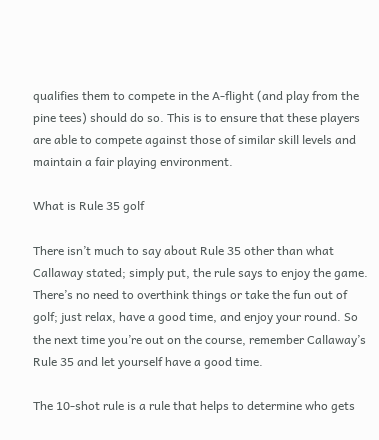qualifies them to compete in the A-flight (and play from the pine tees) should do so. This is to ensure that these players are able to compete against those of similar skill levels and maintain a fair playing environment.

What is Rule 35 golf

There isn’t much to say about Rule 35 other than what Callaway stated; simply put, the rule says to enjoy the game. There’s no need to overthink things or take the fun out of golf; just relax, have a good time, and enjoy your round. So the next time you’re out on the course, remember Callaway’s Rule 35 and let yourself have a good time.

The 10-shot rule is a rule that helps to determine who gets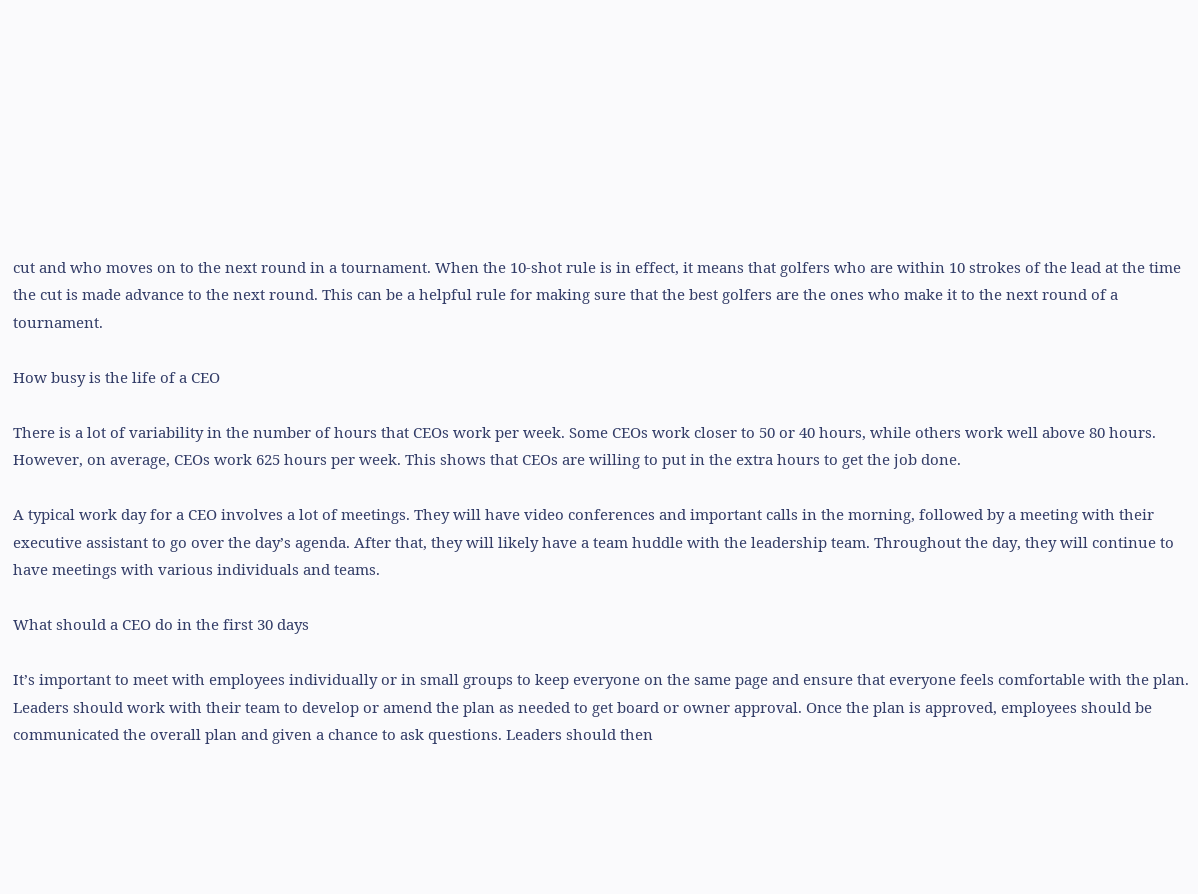cut and who moves on to the next round in a tournament. When the 10-shot rule is in effect, it means that golfers who are within 10 strokes of the lead at the time the cut is made advance to the next round. This can be a helpful rule for making sure that the best golfers are the ones who make it to the next round of a tournament.

How busy is the life of a CEO

There is a lot of variability in the number of hours that CEOs work per week. Some CEOs work closer to 50 or 40 hours, while others work well above 80 hours. However, on average, CEOs work 625 hours per week. This shows that CEOs are willing to put in the extra hours to get the job done.

A typical work day for a CEO involves a lot of meetings. They will have video conferences and important calls in the morning, followed by a meeting with their executive assistant to go over the day’s agenda. After that, they will likely have a team huddle with the leadership team. Throughout the day, they will continue to have meetings with various individuals and teams.

What should a CEO do in the first 30 days

It’s important to meet with employees individually or in small groups to keep everyone on the same page and ensure that everyone feels comfortable with the plan. Leaders should work with their team to develop or amend the plan as needed to get board or owner approval. Once the plan is approved, employees should be communicated the overall plan and given a chance to ask questions. Leaders should then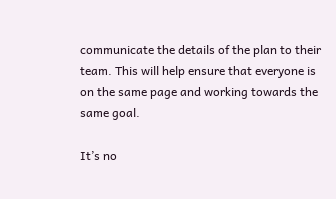communicate the details of the plan to their team. This will help ensure that everyone is on the same page and working towards the same goal.

It’s no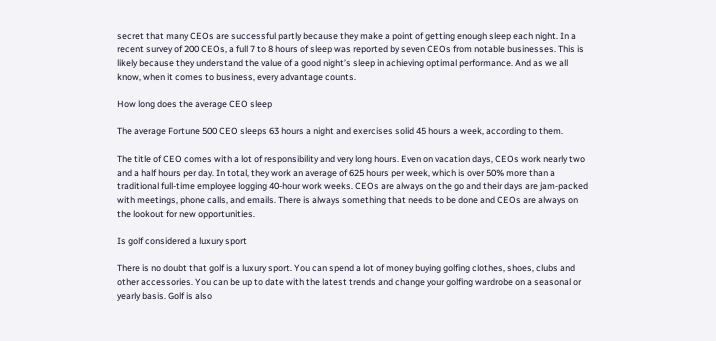secret that many CEOs are successful partly because they make a point of getting enough sleep each night. In a recent survey of 200 CEOs, a full 7 to 8 hours of sleep was reported by seven CEOs from notable businesses. This is likely because they understand the value of a good night’s sleep in achieving optimal performance. And as we all know, when it comes to business, every advantage counts.

How long does the average CEO sleep

The average Fortune 500 CEO sleeps 63 hours a night and exercises solid 45 hours a week, according to them.

The title of CEO comes with a lot of responsibility and very long hours. Even on vacation days, CEOs work nearly two and a half hours per day. In total, they work an average of 625 hours per week, which is over 50% more than a traditional full-time employee logging 40-hour work weeks. CEOs are always on the go and their days are jam-packed with meetings, phone calls, and emails. There is always something that needs to be done and CEOs are always on the lookout for new opportunities.

Is golf considered a luxury sport

There is no doubt that golf is a luxury sport. You can spend a lot of money buying golfing clothes, shoes, clubs and other accessories. You can be up to date with the latest trends and change your golfing wardrobe on a seasonal or yearly basis. Golf is also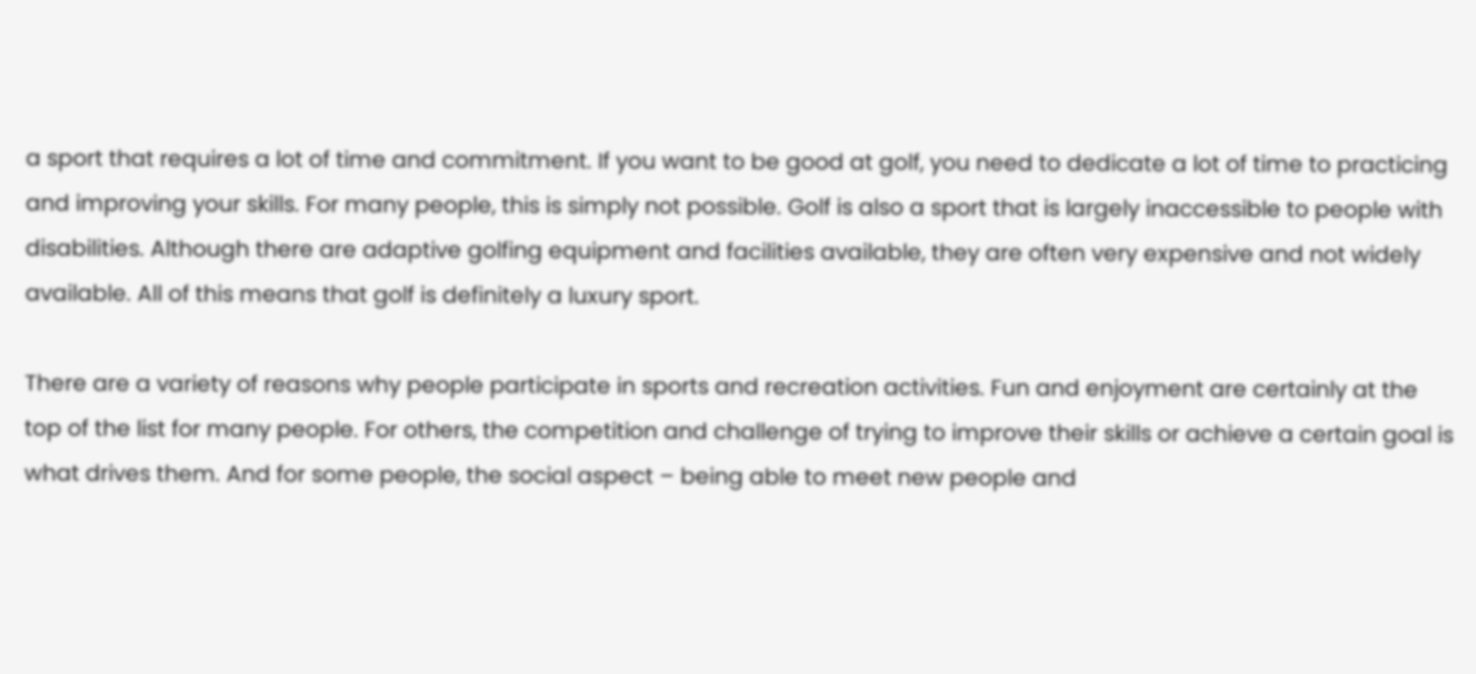a sport that requires a lot of time and commitment. If you want to be good at golf, you need to dedicate a lot of time to practicing and improving your skills. For many people, this is simply not possible. Golf is also a sport that is largely inaccessible to people with disabilities. Although there are adaptive golfing equipment and facilities available, they are often very expensive and not widely available. All of this means that golf is definitely a luxury sport.

There are a variety of reasons why people participate in sports and recreation activities. Fun and enjoyment are certainly at the top of the list for many people. For others, the competition and challenge of trying to improve their skills or achieve a certain goal is what drives them. And for some people, the social aspect – being able to meet new people and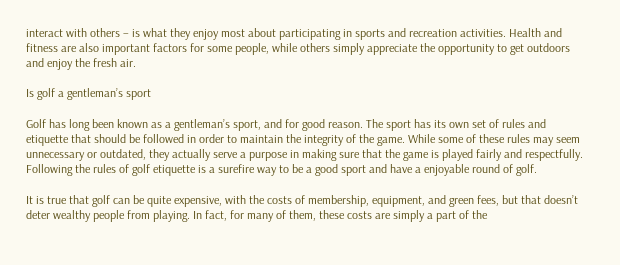interact with others – is what they enjoy most about participating in sports and recreation activities. Health and fitness are also important factors for some people, while others simply appreciate the opportunity to get outdoors and enjoy the fresh air.

Is golf a gentleman’s sport

Golf has long been known as a gentleman’s sport, and for good reason. The sport has its own set of rules and etiquette that should be followed in order to maintain the integrity of the game. While some of these rules may seem unnecessary or outdated, they actually serve a purpose in making sure that the game is played fairly and respectfully. Following the rules of golf etiquette is a surefire way to be a good sport and have a enjoyable round of golf.

It is true that golf can be quite expensive, with the costs of membership, equipment, and green fees, but that doesn’t deter wealthy people from playing. In fact, for many of them, these costs are simply a part of the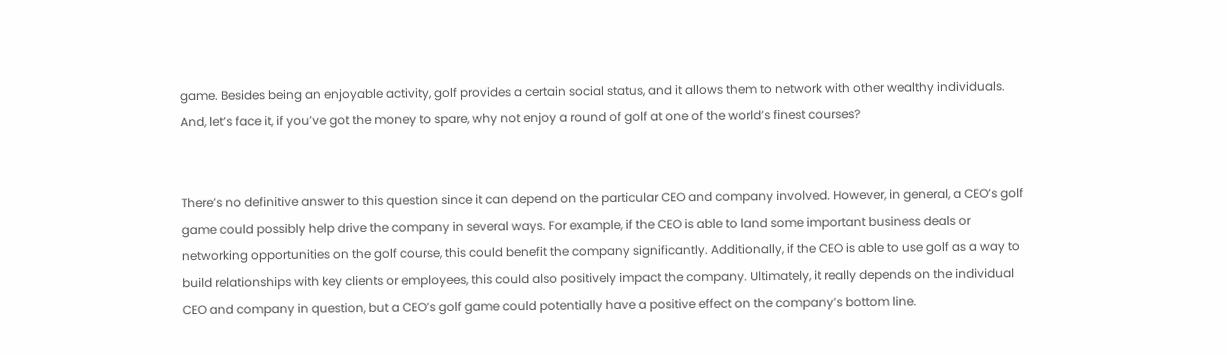game. Besides being an enjoyable activity, golf provides a certain social status, and it allows them to network with other wealthy individuals. And, let’s face it, if you’ve got the money to spare, why not enjoy a round of golf at one of the world’s finest courses?


There’s no definitive answer to this question since it can depend on the particular CEO and company involved. However, in general, a CEO’s golf game could possibly help drive the company in several ways. For example, if the CEO is able to land some important business deals or networking opportunities on the golf course, this could benefit the company significantly. Additionally, if the CEO is able to use golf as a way to build relationships with key clients or employees, this could also positively impact the company. Ultimately, it really depends on the individual CEO and company in question, but a CEO’s golf game could potentially have a positive effect on the company’s bottom line.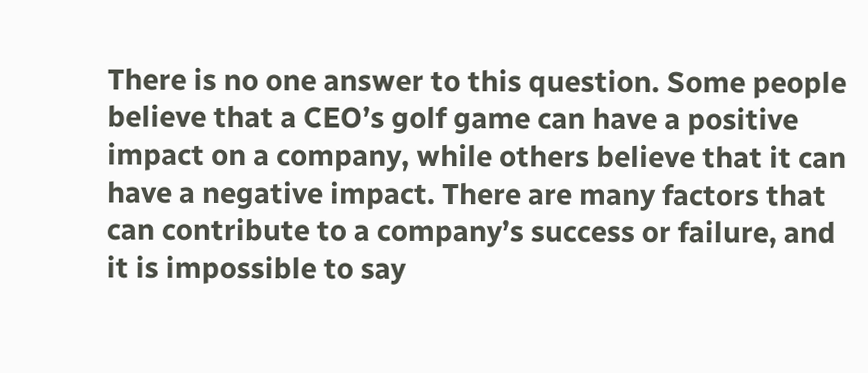There is no one answer to this question. Some people believe that a CEO’s golf game can have a positive impact on a company, while others believe that it can have a negative impact. There are many factors that can contribute to a company’s success or failure, and it is impossible to say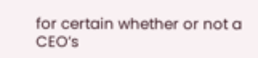for certain whether or not a CEO’s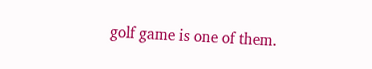golf game is one of them.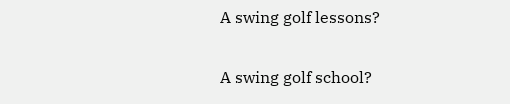A swing golf lessons?

A swing golf school?